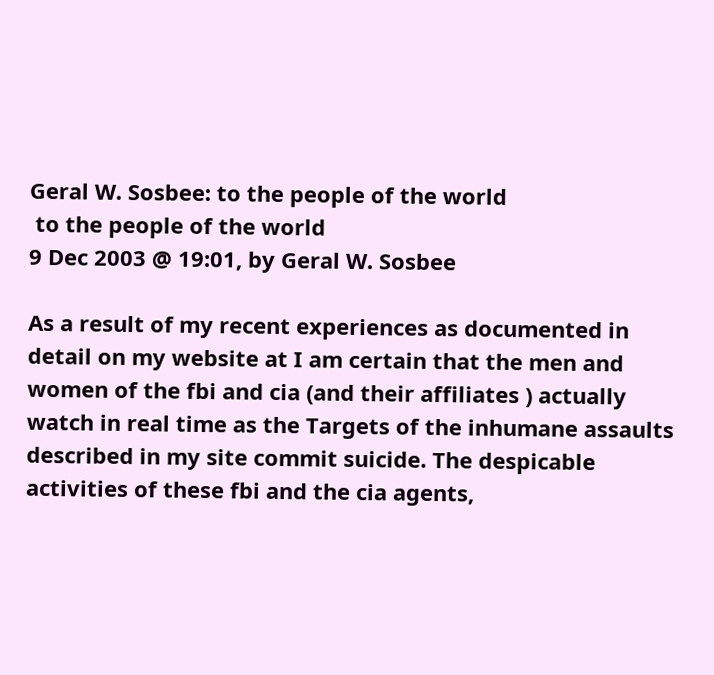Geral W. Sosbee: to the people of the world
 to the people of the world
9 Dec 2003 @ 19:01, by Geral W. Sosbee

As a result of my recent experiences as documented in detail on my website at I am certain that the men and women of the fbi and cia (and their affiliates ) actually watch in real time as the Targets of the inhumane assaults described in my site commit suicide. The despicable activities of these fbi and the cia agents,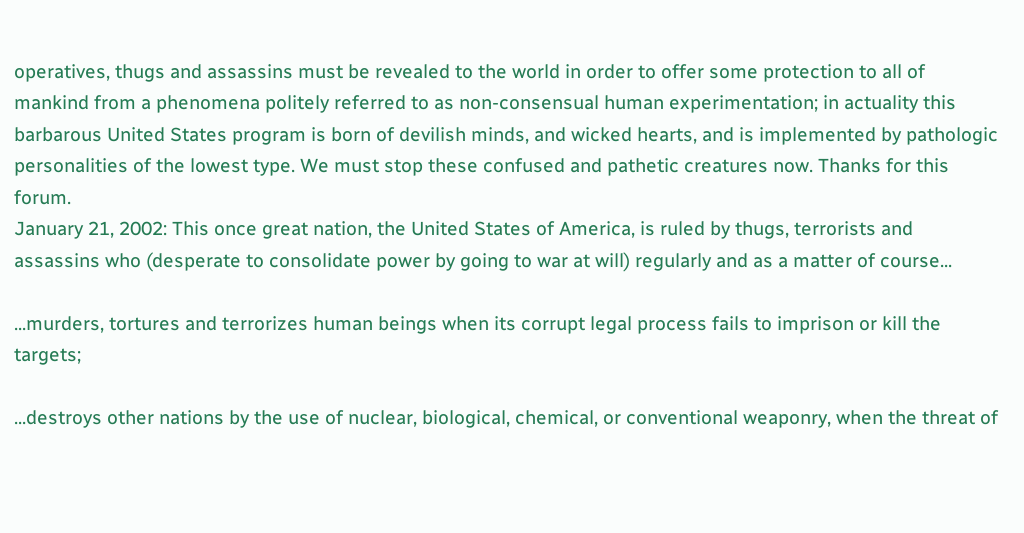operatives, thugs and assassins must be revealed to the world in order to offer some protection to all of mankind from a phenomena politely referred to as non-consensual human experimentation; in actuality this barbarous United States program is born of devilish minds, and wicked hearts, and is implemented by pathologic personalities of the lowest type. We must stop these confused and pathetic creatures now. Thanks for this forum.
January 21, 2002: This once great nation, the United States of America, is ruled by thugs, terrorists and assassins who (desperate to consolidate power by going to war at will) regularly and as a matter of course...

...murders, tortures and terrorizes human beings when its corrupt legal process fails to imprison or kill the targets;

...destroys other nations by the use of nuclear, biological, chemical, or conventional weaponry, when the threat of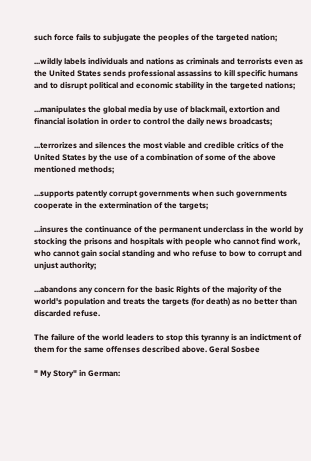such force fails to subjugate the peoples of the targeted nation;

...wildly labels individuals and nations as criminals and terrorists even as the United States sends professional assassins to kill specific humans and to disrupt political and economic stability in the targeted nations;

...manipulates the global media by use of blackmail, extortion and financial isolation in order to control the daily news broadcasts;

...terrorizes and silences the most viable and credible critics of the United States by the use of a combination of some of the above mentioned methods;

...supports patently corrupt governments when such governments cooperate in the extermination of the targets;

...insures the continuance of the permanent underclass in the world by stocking the prisons and hospitals with people who cannot find work, who cannot gain social standing and who refuse to bow to corrupt and unjust authority;

...abandons any concern for the basic Rights of the majority of the world's population and treats the targets (for death) as no better than discarded refuse.

The failure of the world leaders to stop this tyranny is an indictment of them for the same offenses described above. Geral Sosbee

" My Story" in German: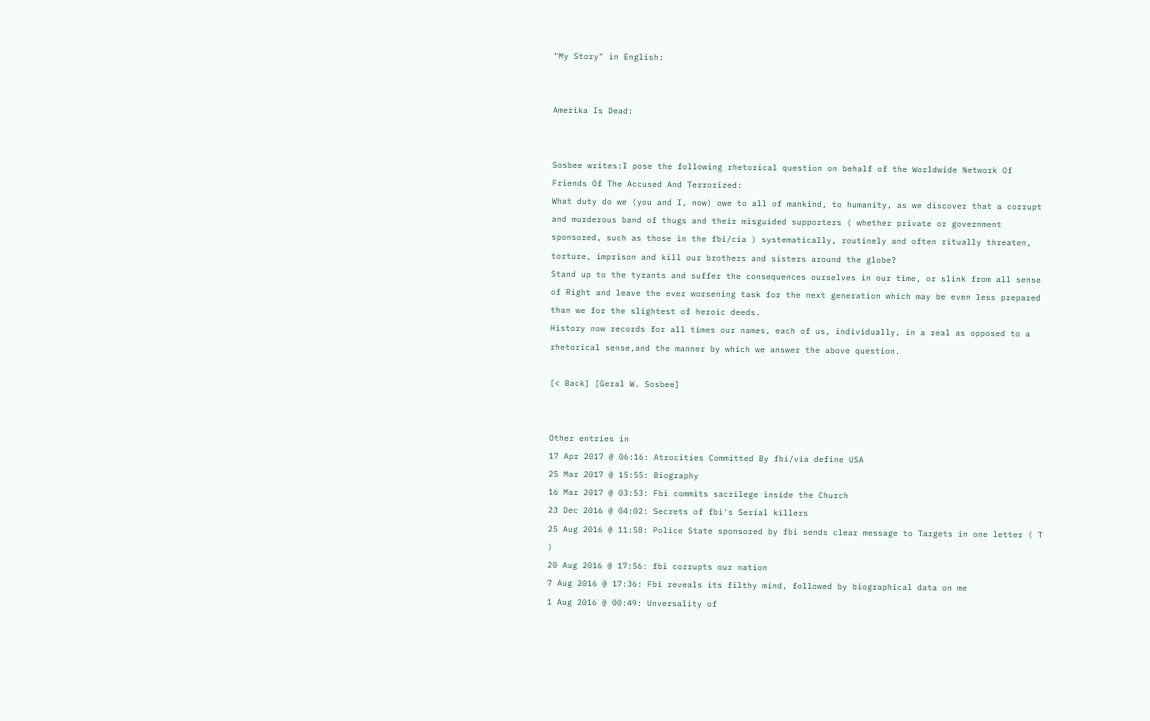"My Story" in English:


Amerika Is Dead:


Sosbee writes:I pose the following rhetorical question on behalf of the Worldwide Network Of Friends Of The Accused And Terrorized:
What duty do we (you and I, now) owe to all of mankind, to humanity, as we discover that a corrupt and murderous band of thugs and their misguided supporters ( whether private or government sponsored, such as those in the fbi/cia ) systematically, routinely and often ritually threaten, torture, imprison and kill our brothers and sisters around the globe?
Stand up to the tyrants and suffer the consequences ourselves in our time, or slink from all sense of Right and leave the ever worsening task for the next generation which may be even less prepared than we for the slightest of heroic deeds.
History now records for all times our names, each of us, individually, in a real as opposed to a rhetorical sense,and the manner by which we answer the above question.

[< Back] [Geral W. Sosbee]


Other entries in
17 Apr 2017 @ 06:16: Atrocities Committed By fbi/via define USA
25 Mar 2017 @ 15:55: Biography
16 Mar 2017 @ 03:53: Fbi commits sacrilege inside the Church
23 Dec 2016 @ 04:02: Secrets of fbi's Serial killers
25 Aug 2016 @ 11:58: Police State sponsored by fbi sends clear message to Targets in one letter ( T )
20 Aug 2016 @ 17:56: fbi corrupts our nation
7 Aug 2016 @ 17:36: Fbi reveals its filthy mind, followed by biographical data on me
1 Aug 2016 @ 00:49: Unversality of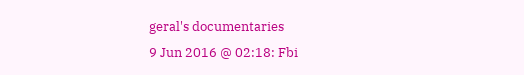geral's documentaries
9 Jun 2016 @ 02:18: Fbi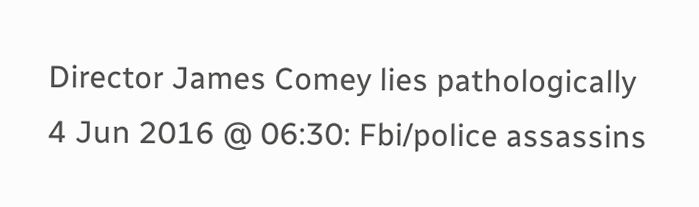Director James Comey lies pathologically
4 Jun 2016 @ 06:30: Fbi/police assassins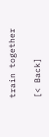train together

[< Back]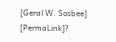[Geral W. Sosbee] [PermaLink]?